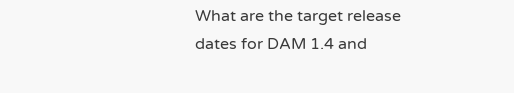What are the target release dates for DAM 1.4 and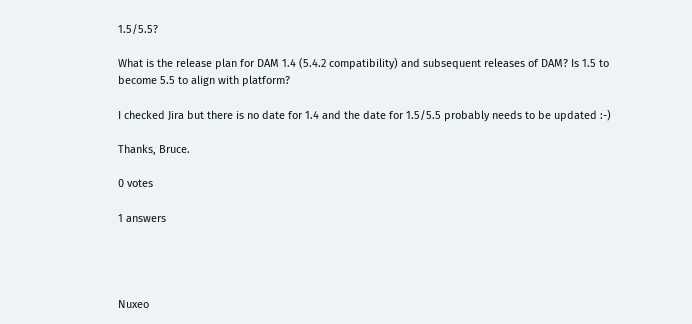1.5/5.5?

What is the release plan for DAM 1.4 (5.4.2 compatibility) and subsequent releases of DAM? Is 1.5 to become 5.5 to align with platform?

I checked Jira but there is no date for 1.4 and the date for 1.5/5.5 probably needs to be updated :-)

Thanks, Bruce.

0 votes

1 answers




Nuxeo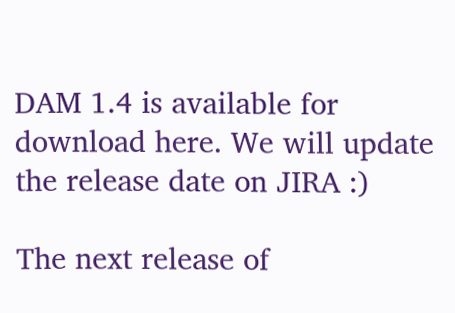DAM 1.4 is available for download here. We will update the release date on JIRA :)

The next release of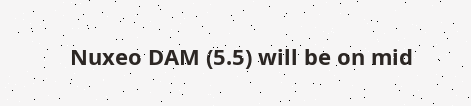Nuxeo DAM (5.5) will be on mid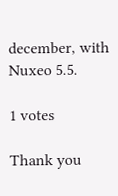december, with Nuxeo 5.5.

1 votes

Thank you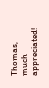Thomas, much appreciated!